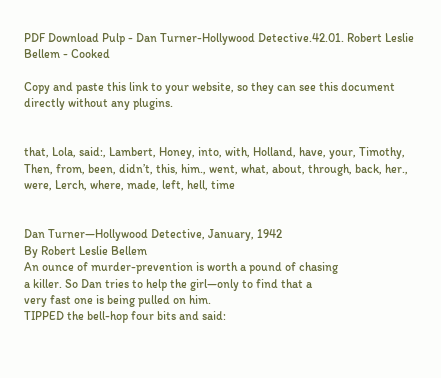PDF Download Pulp - Dan Turner-Hollywood Detective.42.01. Robert Leslie Bellem - Cooked

Copy and paste this link to your website, so they can see this document directly without any plugins.


that, Lola, said:, Lambert, Honey, into, with, Holland, have, your, Timothy, Then, from, been, didn’t, this, him., went, what, about, through, back, her., were, Lerch, where, made, left, hell, time


Dan Turner—Hollywood Detective, January, 1942
By Robert Leslie Bellem
An ounce of murder-prevention is worth a pound of chasing
a killer. So Dan tries to help the girl—only to find that a
very fast one is being pulled on him.
TIPPED the bell-hop four bits and said: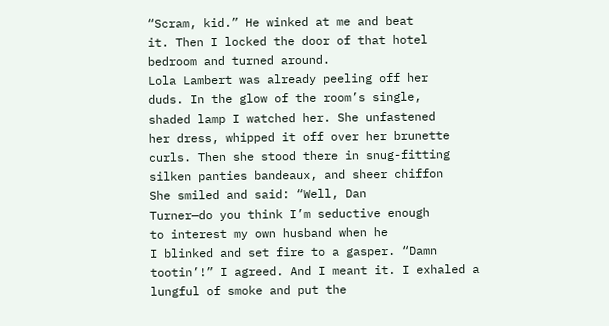“Scram, kid.” He winked at me and beat
it. Then I locked the door of that hotel
bedroom and turned around.
Lola Lambert was already peeling off her
duds. In the glow of the room’s single,
shaded lamp I watched her. She unfastened
her dress, whipped it off over her brunette
curls. Then she stood there in snug-fitting
silken panties bandeaux, and sheer chiffon
She smiled and said: “Well, Dan
Turner—do you think I’m seductive enough
to interest my own husband when he
I blinked and set fire to a gasper. “Damn
tootin’!” I agreed. And I meant it. I exhaled a
lungful of smoke and put the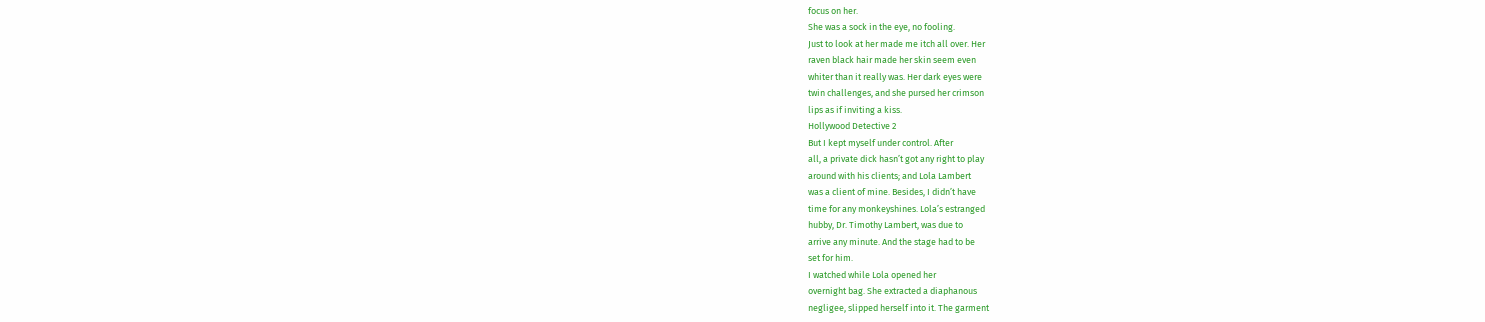focus on her.
She was a sock in the eye, no fooling.
Just to look at her made me itch all over. Her
raven black hair made her skin seem even
whiter than it really was. Her dark eyes were
twin challenges, and she pursed her crimson
lips as if inviting a kiss.
Hollywood Detective 2
But I kept myself under control. After
all, a private dick hasn’t got any right to play
around with his clients; and Lola Lambert
was a client of mine. Besides, I didn’t have
time for any monkeyshines. Lola’s estranged
hubby, Dr. Timothy Lambert, was due to
arrive any minute. And the stage had to be
set for him.
I watched while Lola opened her
overnight bag. She extracted a diaphanous
negligee, slipped herself into it. The garment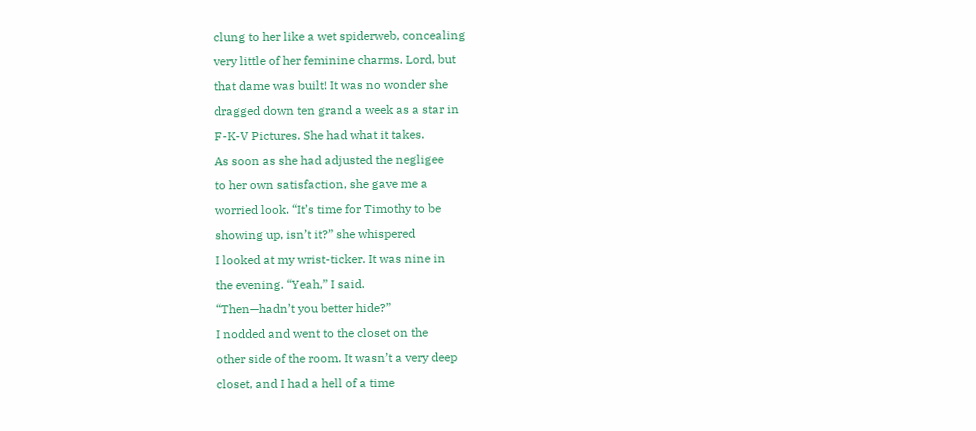clung to her like a wet spiderweb, concealing
very little of her feminine charms. Lord, but
that dame was built! It was no wonder she
dragged down ten grand a week as a star in
F-K-V Pictures. She had what it takes.
As soon as she had adjusted the negligee
to her own satisfaction, she gave me a
worried look. “It’s time for Timothy to be
showing up, isn’t it?” she whispered
I looked at my wrist-ticker. It was nine in
the evening. “Yeah,” I said.
“Then—hadn’t you better hide?”
I nodded and went to the closet on the
other side of the room. It wasn’t a very deep
closet, and I had a hell of a time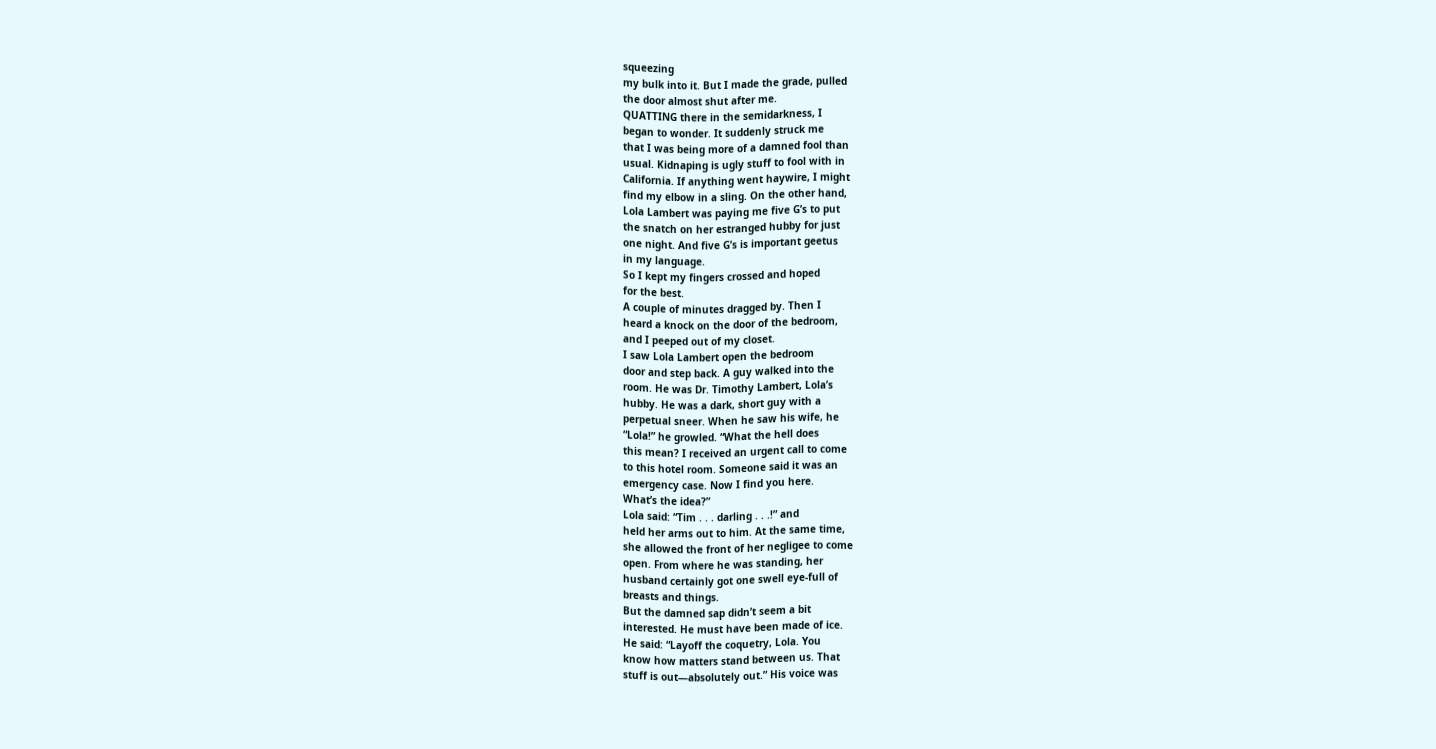squeezing
my bulk into it. But I made the grade, pulled
the door almost shut after me.
QUATTING there in the semidarkness, I
began to wonder. It suddenly struck me
that I was being more of a damned fool than
usual. Kidnaping is ugly stuff to fool with in
California. If anything went haywire, I might
find my elbow in a sling. On the other hand,
Lola Lambert was paying me five G’s to put
the snatch on her estranged hubby for just
one night. And five G’s is important geetus
in my language.
So I kept my fingers crossed and hoped
for the best.
A couple of minutes dragged by. Then I
heard a knock on the door of the bedroom,
and I peeped out of my closet.
I saw Lola Lambert open the bedroom
door and step back. A guy walked into the
room. He was Dr. Timothy Lambert, Lola’s
hubby. He was a dark, short guy with a
perpetual sneer. When he saw his wife, he
“Lola!” he growled. “What the hell does
this mean? I received an urgent call to come
to this hotel room. Someone said it was an
emergency case. Now I find you here.
What’s the idea?”
Lola said: “Tim . . . darling . . .!” and
held her arms out to him. At the same time,
she allowed the front of her negligee to come
open. From where he was standing, her
husband certainly got one swell eye-full of
breasts and things.
But the damned sap didn’t seem a bit
interested. He must have been made of ice.
He said: “Layoff the coquetry, Lola. You
know how matters stand between us. That
stuff is out—absolutely out.” His voice was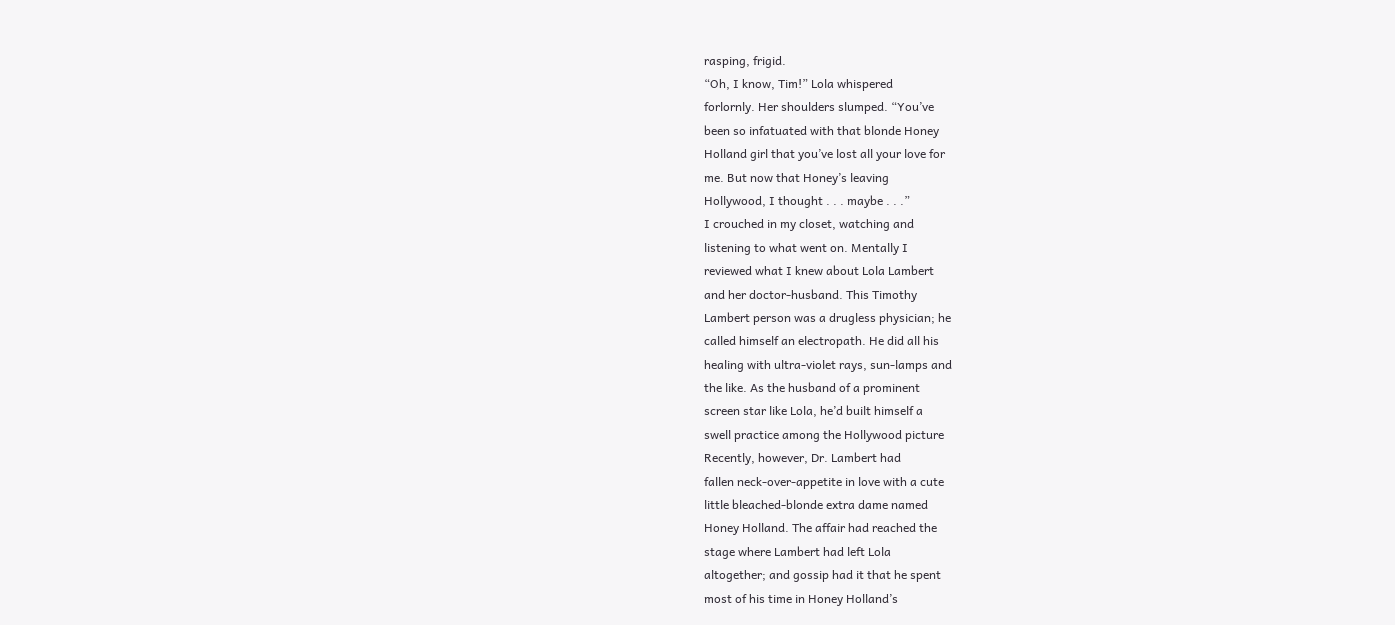rasping, frigid.
“Oh, I know, Tim!” Lola whispered
forlornly. Her shoulders slumped. “You’ve
been so infatuated with that blonde Honey
Holland girl that you’ve lost all your love for
me. But now that Honey’s leaving
Hollywood, I thought . . . maybe . . .”
I crouched in my closet, watching and
listening to what went on. Mentally I
reviewed what I knew about Lola Lambert
and her doctor-husband. This Timothy
Lambert person was a drugless physician; he
called himself an electropath. He did all his
healing with ultra-violet rays, sun-lamps and
the like. As the husband of a prominent
screen star like Lola, he’d built himself a
swell practice among the Hollywood picture
Recently, however, Dr. Lambert had
fallen neck-over-appetite in love with a cute
little bleached-blonde extra dame named
Honey Holland. The affair had reached the
stage where Lambert had left Lola
altogether; and gossip had it that he spent
most of his time in Honey Holland’s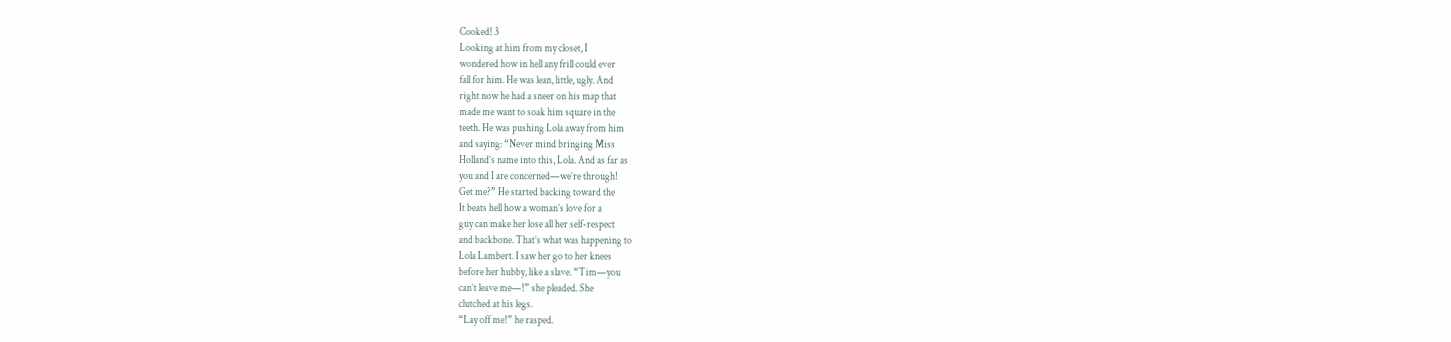Cooked! 3
Looking at him from my closet, I
wondered how in hell any frill could ever
fall for him. He was lean, little, ugly. And
right now he had a sneer on his map that
made me want to soak him square in the
teeth. He was pushing Lola away from him
and saying: “Never mind bringing Miss
Holland’s name into this, Lola. And as far as
you and I are concerned—we’re through!
Get me?” He started backing toward the
It beats hell how a woman’s love for a
guy can make her lose all her self-respect
and backbone. That’s what was happening to
Lola Lambert. I saw her go to her knees
before her hubby, like a slave. “Tim—you
can’t leave me—!” she pleaded. She
clutched at his legs.
“Lay off me!” he rasped.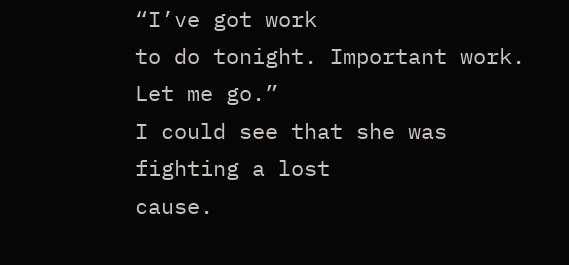“I’ve got work
to do tonight. Important work. Let me go.”
I could see that she was fighting a lost
cause.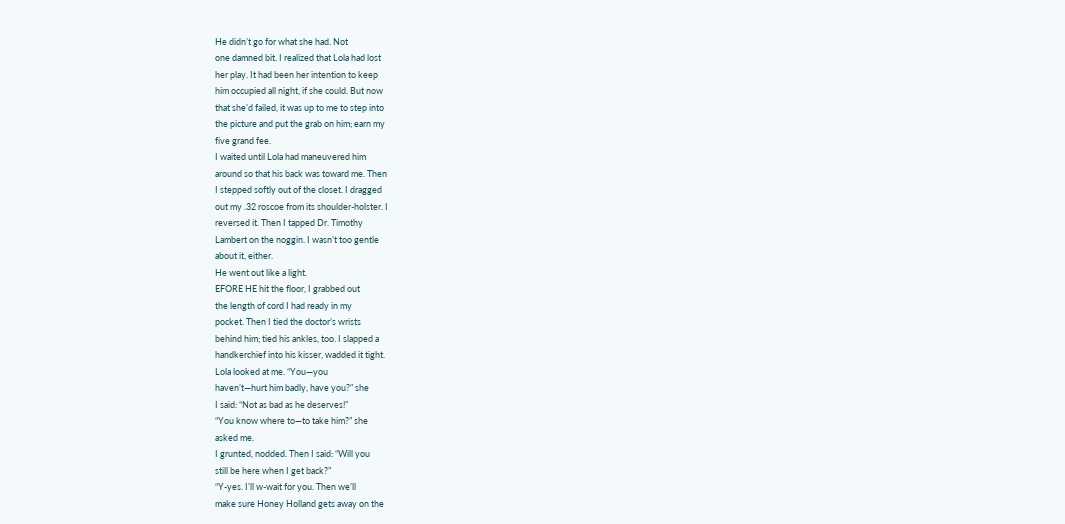He didn’t go for what she had. Not
one damned bit. I realized that Lola had lost
her play. It had been her intention to keep
him occupied all night, if she could. But now
that she’d failed, it was up to me to step into
the picture and put the grab on him; earn my
five grand fee.
I waited until Lola had maneuvered him
around so that his back was toward me. Then
I stepped softly out of the closet. I dragged
out my .32 roscoe from its shoulder-holster. I
reversed it. Then I tapped Dr. Timothy
Lambert on the noggin. I wasn’t too gentle
about it, either.
He went out like a light.
EFORE HE hit the floor, I grabbed out
the length of cord I had ready in my
pocket. Then I tied the doctor’s wrists
behind him; tied his ankles, too. I slapped a
handkerchief into his kisser, wadded it tight.
Lola looked at me. “You—you
haven’t—hurt him badly, have you?” she
I said: “Not as bad as he deserves!”
“You know where to—to take him?” she
asked me.
I grunted, nodded. Then I said: “Will you
still be here when I get back?”
“Y-yes. I’ll w-wait for you. Then we’ll
make sure Honey Holland gets away on the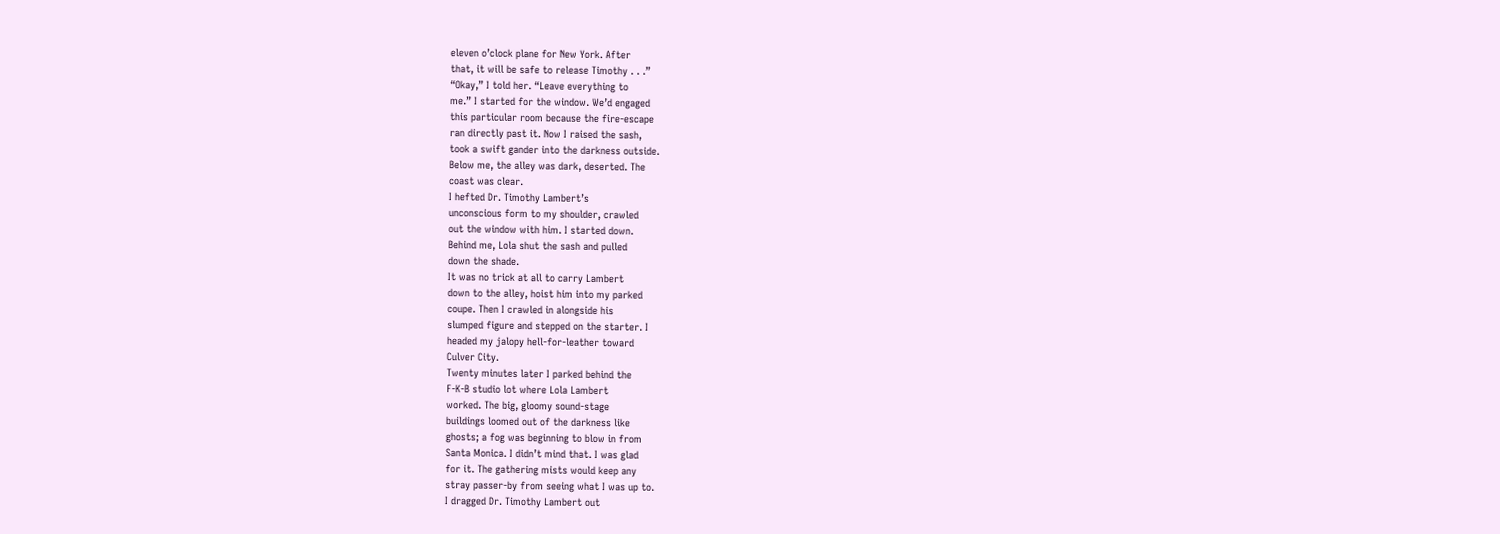eleven o’clock plane for New York. After
that, it will be safe to release Timothy . . .”
“Okay,” I told her. “Leave everything to
me.” I started for the window. We’d engaged
this particular room because the fire-escape
ran directly past it. Now I raised the sash,
took a swift gander into the darkness outside.
Below me, the alley was dark, deserted. The
coast was clear.
I hefted Dr. Timothy Lambert’s
unconscious form to my shoulder, crawled
out the window with him. I started down.
Behind me, Lola shut the sash and pulled
down the shade.
It was no trick at all to carry Lambert
down to the alley, hoist him into my parked
coupe. Then I crawled in alongside his
slumped figure and stepped on the starter. I
headed my jalopy hell-for-leather toward
Culver City.
Twenty minutes later I parked behind the
F-K-B studio lot where Lola Lambert
worked. The big, gloomy sound-stage
buildings loomed out of the darkness like
ghosts; a fog was beginning to blow in from
Santa Monica. I didn’t mind that. I was glad
for it. The gathering mists would keep any
stray passer-by from seeing what I was up to.
I dragged Dr. Timothy Lambert out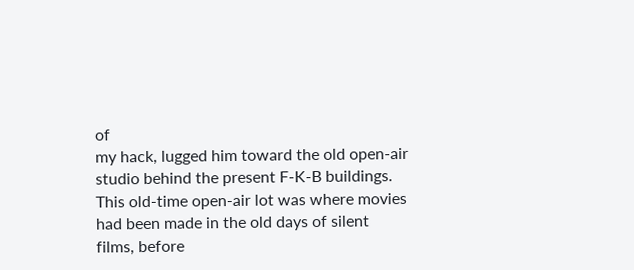of
my hack, lugged him toward the old open-air
studio behind the present F-K-B buildings.
This old-time open-air lot was where movies
had been made in the old days of silent
films, before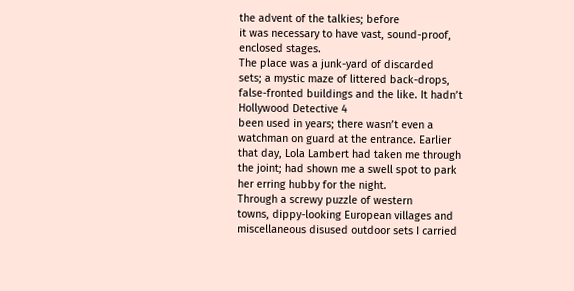the advent of the talkies; before
it was necessary to have vast, sound-proof,
enclosed stages.
The place was a junk-yard of discarded
sets; a mystic maze of littered back-drops,
false-fronted buildings and the like. It hadn’t
Hollywood Detective 4
been used in years; there wasn’t even a
watchman on guard at the entrance. Earlier
that day, Lola Lambert had taken me through
the joint; had shown me a swell spot to park
her erring hubby for the night.
Through a screwy puzzle of western
towns, dippy-looking European villages and
miscellaneous disused outdoor sets I carried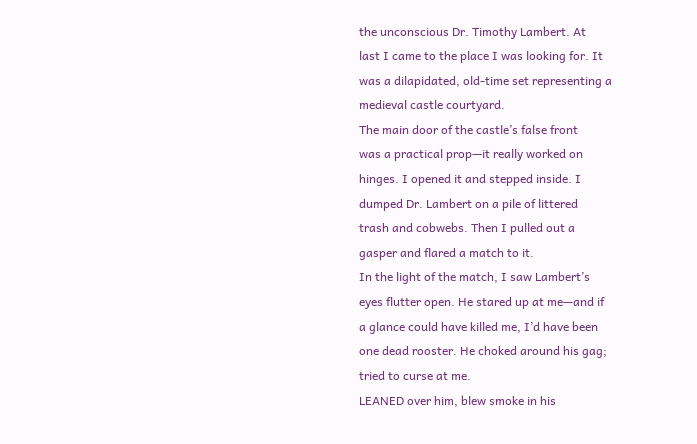the unconscious Dr. Timothy Lambert. At
last I came to the place I was looking for. It
was a dilapidated, old-time set representing a
medieval castle courtyard.
The main door of the castle’s false front
was a practical prop—it really worked on
hinges. I opened it and stepped inside. I
dumped Dr. Lambert on a pile of littered
trash and cobwebs. Then I pulled out a
gasper and flared a match to it.
In the light of the match, I saw Lambert’s
eyes flutter open. He stared up at me—and if
a glance could have killed me, I’d have been
one dead rooster. He choked around his gag;
tried to curse at me.
LEANED over him, blew smoke in his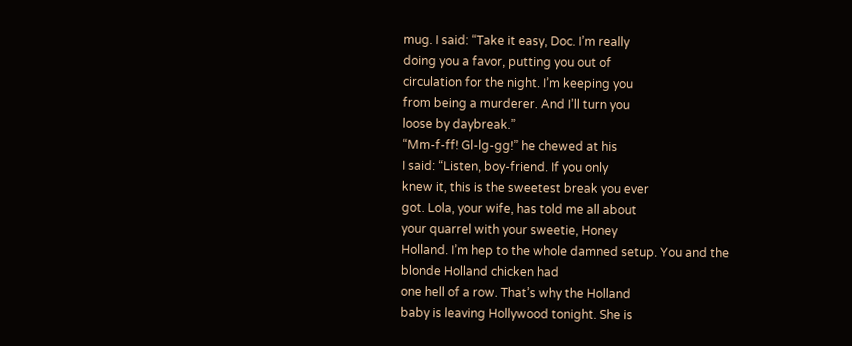mug. I said: “Take it easy, Doc. I’m really
doing you a favor, putting you out of
circulation for the night. I’m keeping you
from being a murderer. And I’ll turn you
loose by daybreak.”
“Mm-f-ff! Gl-lg-gg!” he chewed at his
I said: “Listen, boy-friend. If you only
knew it, this is the sweetest break you ever
got. Lola, your wife, has told me all about
your quarrel with your sweetie, Honey
Holland. I’m hep to the whole damned setup. You and the blonde Holland chicken had
one hell of a row. That’s why the Holland
baby is leaving Hollywood tonight. She is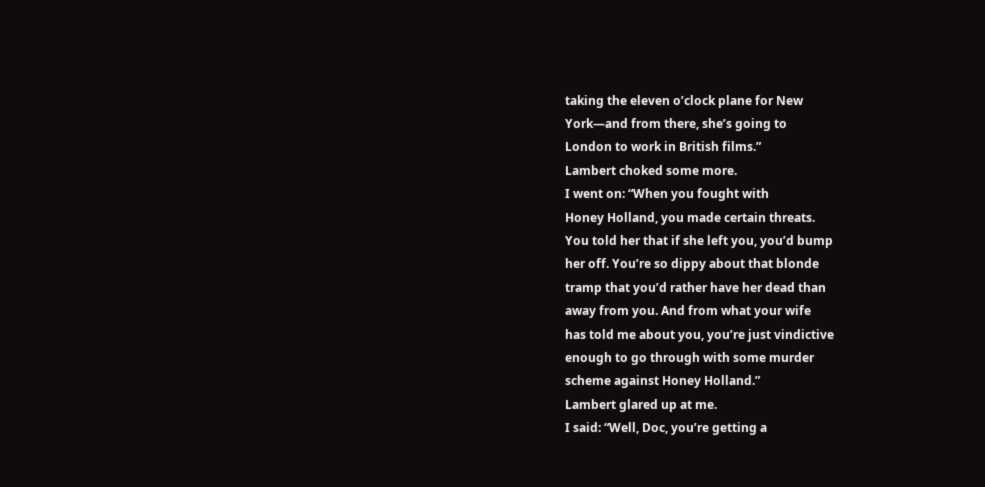taking the eleven o’clock plane for New
York—and from there, she’s going to
London to work in British films.”
Lambert choked some more.
I went on: “When you fought with
Honey Holland, you made certain threats.
You told her that if she left you, you’d bump
her off. You’re so dippy about that blonde
tramp that you’d rather have her dead than
away from you. And from what your wife
has told me about you, you’re just vindictive
enough to go through with some murder
scheme against Honey Holland.”
Lambert glared up at me.
I said: “Well, Doc, you’re getting a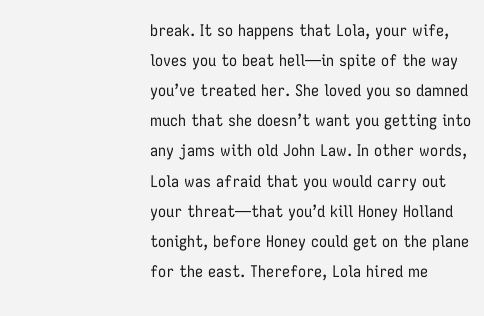break. It so happens that Lola, your wife,
loves you to beat hell—in spite of the way
you’ve treated her. She loved you so damned
much that she doesn’t want you getting into
any jams with old John Law. In other words,
Lola was afraid that you would carry out
your threat—that you’d kill Honey Holland
tonight, before Honey could get on the plane
for the east. Therefore, Lola hired me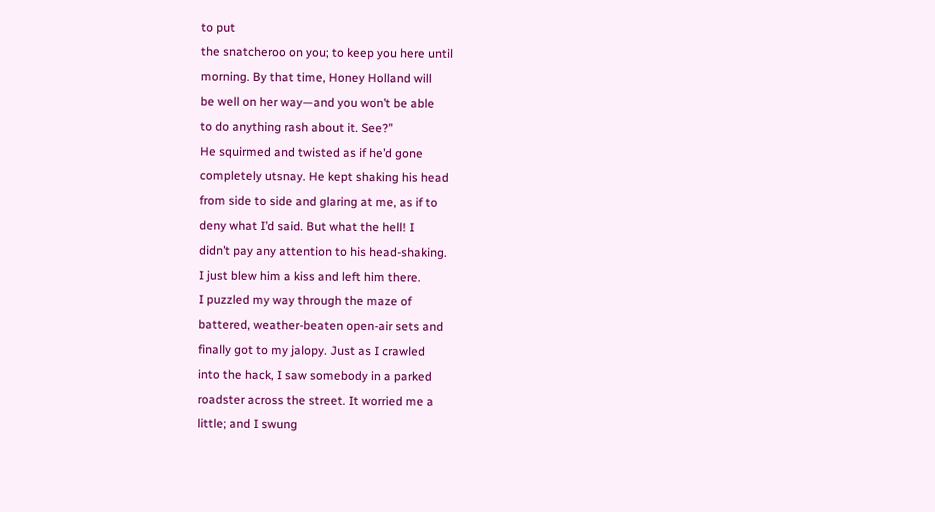to put
the snatcheroo on you; to keep you here until
morning. By that time, Honey Holland will
be well on her way—and you won’t be able
to do anything rash about it. See?”
He squirmed and twisted as if he’d gone
completely utsnay. He kept shaking his head
from side to side and glaring at me, as if to
deny what I’d said. But what the hell! I
didn’t pay any attention to his head-shaking.
I just blew him a kiss and left him there.
I puzzled my way through the maze of
battered, weather-beaten open-air sets and
finally got to my jalopy. Just as I crawled
into the hack, I saw somebody in a parked
roadster across the street. It worried me a
little; and I swung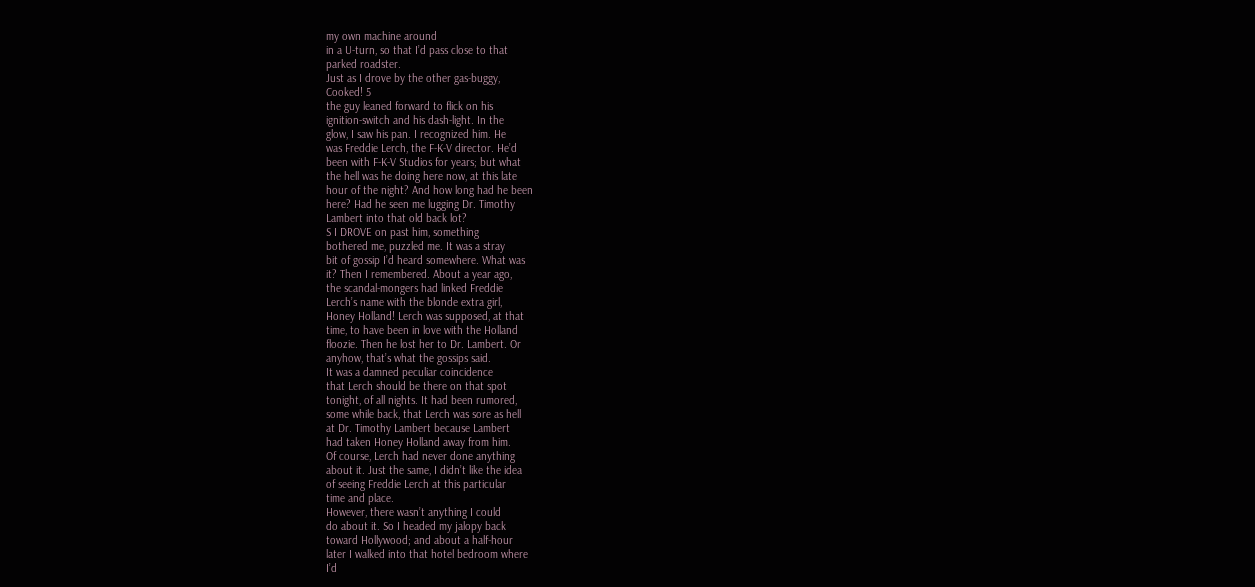my own machine around
in a U-turn, so that I’d pass close to that
parked roadster.
Just as I drove by the other gas-buggy,
Cooked! 5
the guy leaned forward to flick on his
ignition-switch and his dash-light. In the
glow, I saw his pan. I recognized him. He
was Freddie Lerch, the F-K-V director. He’d
been with F-K-V Studios for years; but what
the hell was he doing here now, at this late
hour of the night? And how long had he been
here? Had he seen me lugging Dr. Timothy
Lambert into that old back lot?
S I DROVE on past him, something
bothered me, puzzled me. It was a stray
bit of gossip I’d heard somewhere. What was
it? Then I remembered. About a year ago,
the scandal-mongers had linked Freddie
Lerch’s name with the blonde extra girl,
Honey Holland! Lerch was supposed, at that
time, to have been in love with the Holland
floozie. Then he lost her to Dr. Lambert. Or
anyhow, that’s what the gossips said.
It was a damned peculiar coincidence
that Lerch should be there on that spot
tonight, of all nights. It had been rumored,
some while back, that Lerch was sore as hell
at Dr. Timothy Lambert because Lambert
had taken Honey Holland away from him.
Of course, Lerch had never done anything
about it. Just the same, I didn’t like the idea
of seeing Freddie Lerch at this particular
time and place.
However, there wasn’t anything I could
do about it. So I headed my jalopy back
toward Hollywood; and about a half-hour
later I walked into that hotel bedroom where
I’d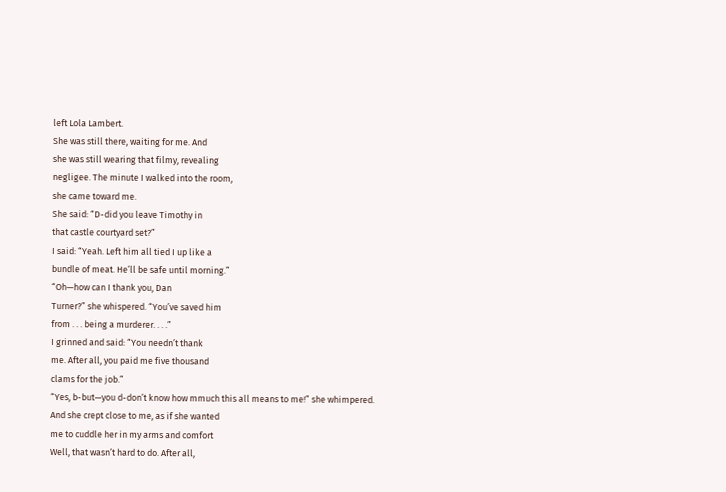left Lola Lambert.
She was still there, waiting for me. And
she was still wearing that filmy, revealing
negligee. The minute I walked into the room,
she came toward me.
She said: “D-did you leave Timothy in
that castle courtyard set?”
I said: “Yeah. Left him all tied I up like a
bundle of meat. He’ll be safe until morning.”
“Oh—how can I thank you, Dan
Turner?” she whispered. “You’ve saved him
from . . . being a murderer. . . .”
I grinned and said: “You needn’t thank
me. After all, you paid me five thousand
clams for the job.”
“Yes, b-but—you d-don’t know how mmuch this all means to me!” she whimpered.
And she crept close to me, as if she wanted
me to cuddle her in my arms and comfort
Well, that wasn’t hard to do. After all,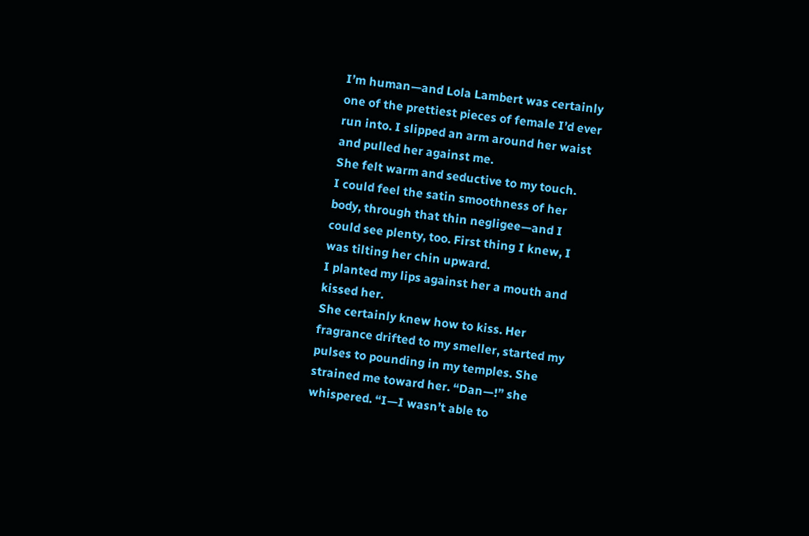I’m human—and Lola Lambert was certainly
one of the prettiest pieces of female I’d ever
run into. I slipped an arm around her waist
and pulled her against me.
She felt warm and seductive to my touch.
I could feel the satin smoothness of her
body, through that thin negligee—and I
could see plenty, too. First thing I knew, I
was tilting her chin upward.
I planted my lips against her a mouth and
kissed her.
She certainly knew how to kiss. Her
fragrance drifted to my smeller, started my
pulses to pounding in my temples. She
strained me toward her. “Dan—!” she
whispered. “I—I wasn’t able to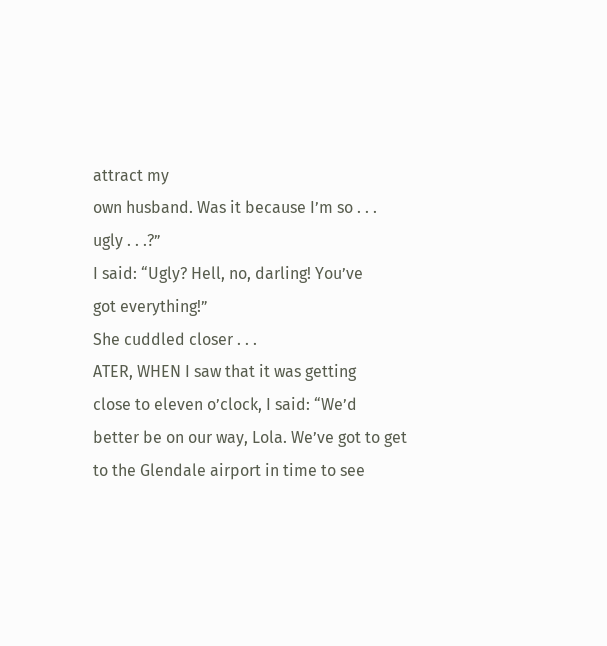attract my
own husband. Was it because I’m so . . .
ugly . . .?”
I said: “Ugly? Hell, no, darling! You’ve
got everything!”
She cuddled closer . . .
ATER, WHEN I saw that it was getting
close to eleven o’clock, I said: “We’d
better be on our way, Lola. We’ve got to get
to the Glendale airport in time to see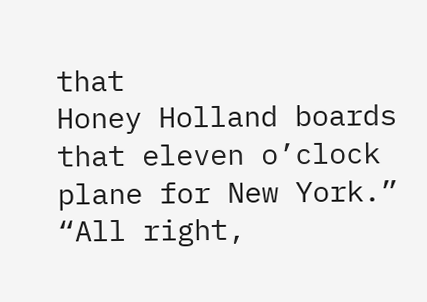that
Honey Holland boards that eleven o’clock
plane for New York.”
“All right,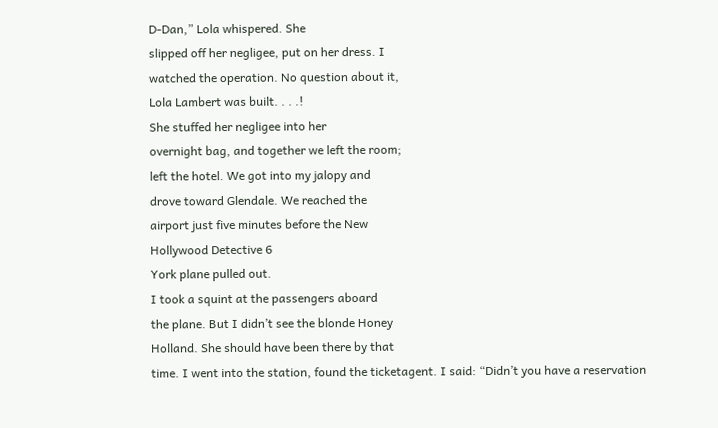D-Dan,” Lola whispered. She
slipped off her negligee, put on her dress. I
watched the operation. No question about it,
Lola Lambert was built. . . .!
She stuffed her negligee into her
overnight bag, and together we left the room;
left the hotel. We got into my jalopy and
drove toward Glendale. We reached the
airport just five minutes before the New
Hollywood Detective 6
York plane pulled out.
I took a squint at the passengers aboard
the plane. But I didn’t see the blonde Honey
Holland. She should have been there by that
time. I went into the station, found the ticketagent. I said: “Didn’t you have a reservation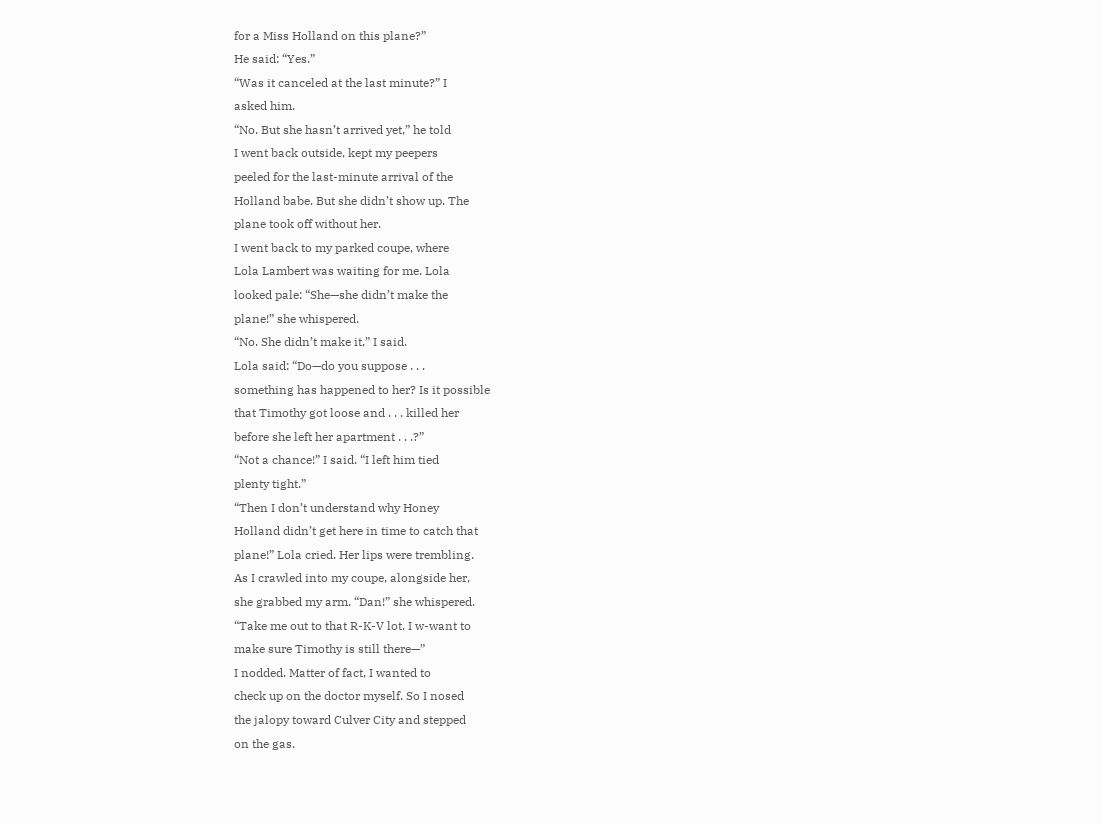for a Miss Holland on this plane?”
He said: “Yes.”
“Was it canceled at the last minute?” I
asked him.
“No. But she hasn’t arrived yet,” he told
I went back outside, kept my peepers
peeled for the last-minute arrival of the
Holland babe. But she didn’t show up. The
plane took off without her.
I went back to my parked coupe, where
Lola Lambert was waiting for me. Lola
looked pale: “She—she didn’t make the
plane!” she whispered.
“No. She didn’t make it,” I said.
Lola said: “Do—do you suppose . . .
something has happened to her? Is it possible
that Timothy got loose and . . . killed her
before she left her apartment . . .?”
“Not a chance!” I said. “I left him tied
plenty tight.”
“Then I don’t understand why Honey
Holland didn’t get here in time to catch that
plane!” Lola cried. Her lips were trembling.
As I crawled into my coupe, alongside her,
she grabbed my arm. “Dan!” she whispered.
“Take me out to that R-K-V lot. I w-want to
make sure Timothy is still there—”
I nodded. Matter of fact, I wanted to
check up on the doctor myself. So I nosed
the jalopy toward Culver City and stepped
on the gas.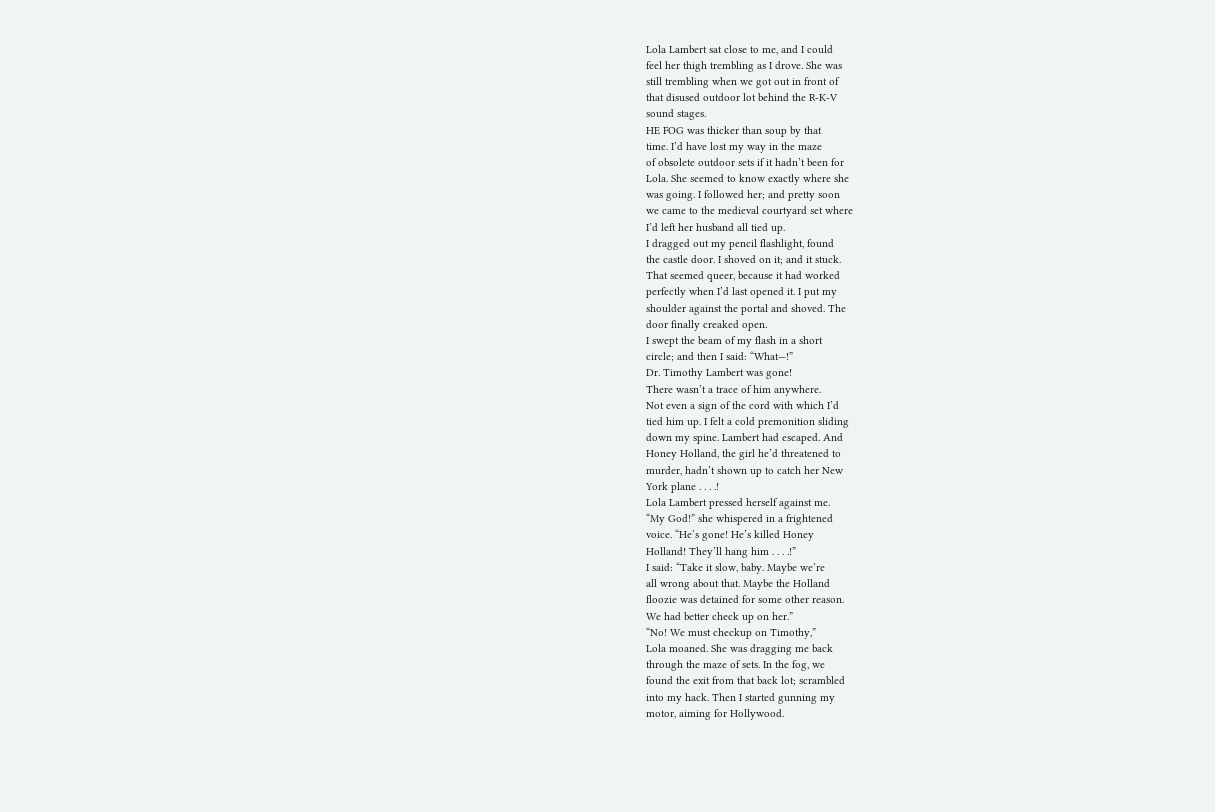Lola Lambert sat close to me, and I could
feel her thigh trembling as I drove. She was
still trembling when we got out in front of
that disused outdoor lot behind the R-K-V
sound stages.
HE FOG was thicker than soup by that
time. I’d have lost my way in the maze
of obsolete outdoor sets if it hadn’t been for
Lola. She seemed to know exactly where she
was going. I followed her; and pretty soon
we came to the medieval courtyard set where
I’d left her husband all tied up.
I dragged out my pencil flashlight, found
the castle door. I shoved on it; and it stuck.
That seemed queer, because it had worked
perfectly when I’d last opened it. I put my
shoulder against the portal and shoved. The
door finally creaked open.
I swept the beam of my flash in a short
circle; and then I said: “What—!”
Dr. Timothy Lambert was gone!
There wasn’t a trace of him anywhere.
Not even a sign of the cord with which I’d
tied him up. I felt a cold premonition sliding
down my spine. Lambert had escaped. And
Honey Holland, the girl he’d threatened to
murder, hadn’t shown up to catch her New
York plane . . . .!
Lola Lambert pressed herself against me.
“My God!” she whispered in a frightened
voice. “He’s gone! He’s killed Honey
Holland! They’ll hang him . . . .!”
I said: “Take it slow, baby. Maybe we’re
all wrong about that. Maybe the Holland
floozie was detained for some other reason.
We had better check up on her.”
“No! We must checkup on Timothy,”
Lola moaned. She was dragging me back
through the maze of sets. In the fog, we
found the exit from that back lot; scrambled
into my hack. Then I started gunning my
motor, aiming for Hollywood.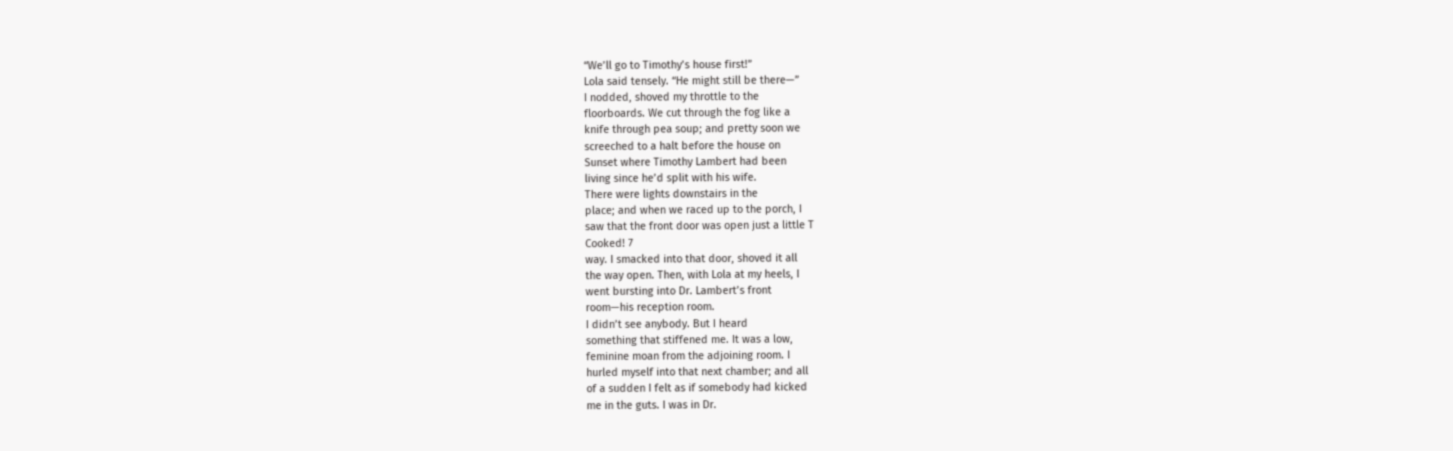“We’ll go to Timothy’s house first!”
Lola said tensely. “He might still be there—”
I nodded, shoved my throttle to the
floorboards. We cut through the fog like a
knife through pea soup; and pretty soon we
screeched to a halt before the house on
Sunset where Timothy Lambert had been
living since he’d split with his wife.
There were lights downstairs in the
place; and when we raced up to the porch, I
saw that the front door was open just a little T
Cooked! 7
way. I smacked into that door, shoved it all
the way open. Then, with Lola at my heels, I
went bursting into Dr. Lambert’s front
room—his reception room.
I didn’t see anybody. But I heard
something that stiffened me. It was a low,
feminine moan from the adjoining room. I
hurled myself into that next chamber; and all
of a sudden I felt as if somebody had kicked
me in the guts. I was in Dr.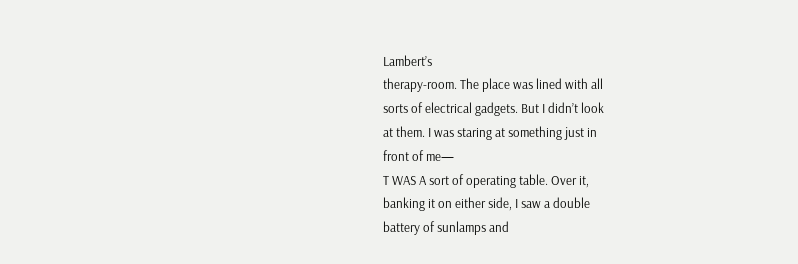Lambert’s
therapy-room. The place was lined with all
sorts of electrical gadgets. But I didn’t look
at them. I was staring at something just in
front of me—
T WAS A sort of operating table. Over it,
banking it on either side, I saw a double
battery of sunlamps and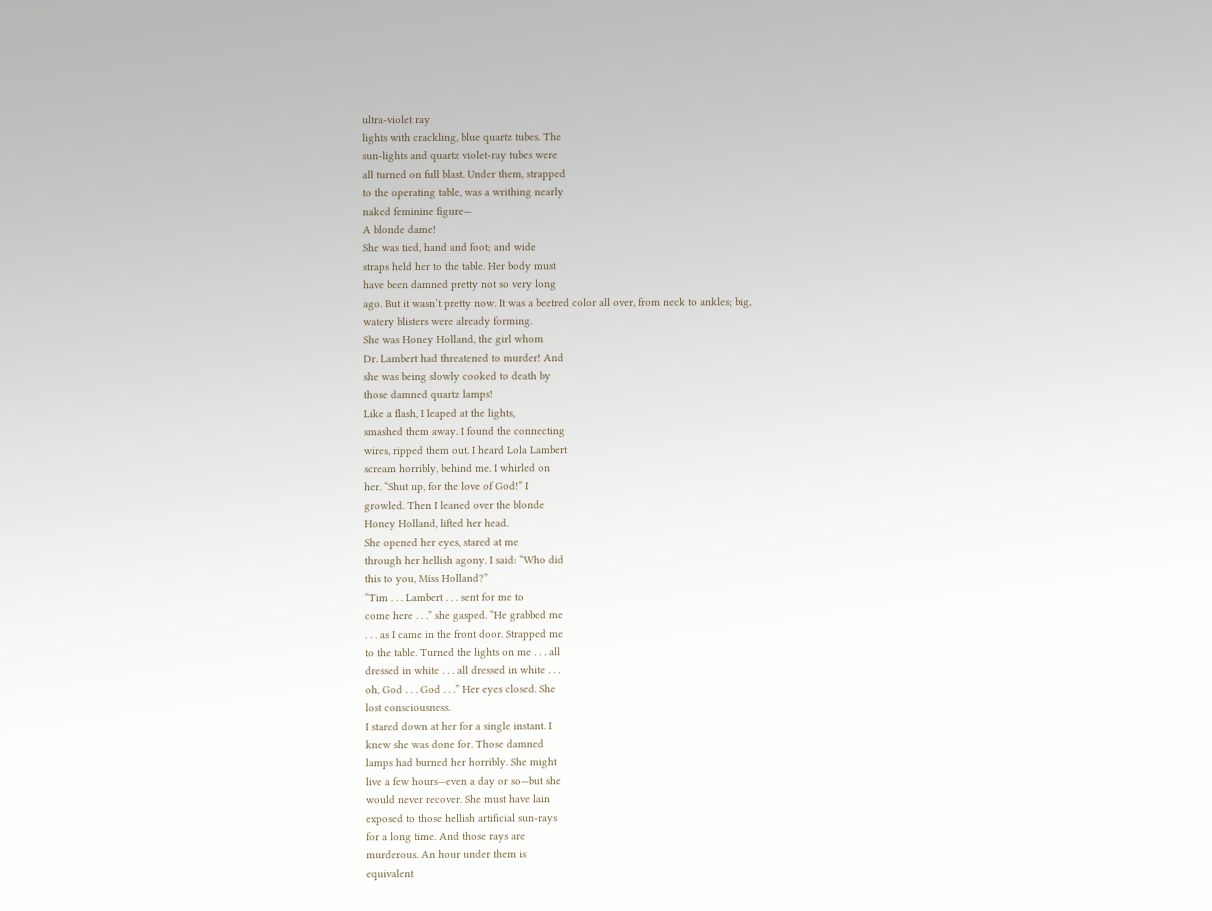ultra-violet ray
lights with crackling, blue quartz tubes. The
sun-lights and quartz violet-ray tubes were
all turned on full blast. Under them, strapped
to the operating table, was a writhing nearly
naked feminine figure—
A blonde dame!
She was tied, hand and foot; and wide
straps held her to the table. Her body must
have been damned pretty not so very long
ago. But it wasn’t pretty now. It was a beetred color all over, from neck to ankles; big,
watery blisters were already forming.
She was Honey Holland, the girl whom
Dr. Lambert had threatened to murder! And
she was being slowly cooked to death by
those damned quartz lamps!
Like a flash, I leaped at the lights,
smashed them away. I found the connecting
wires, ripped them out. I heard Lola Lambert
scream horribly, behind me. I whirled on
her. “Shut up, for the love of God!” I
growled. Then I leaned over the blonde
Honey Holland, lifted her head.
She opened her eyes, stared at me
through her hellish agony. I said: “Who did
this to you, Miss Holland?”
“Tim . . . Lambert . . . sent for me to
come here . . .” she gasped. “He grabbed me
. . . as I came in the front door. Strapped me
to the table. Turned the lights on me . . . all
dressed in white . . . all dressed in white . . .
oh, God . . . God . . .” Her eyes closed. She
lost consciousness.
I stared down at her for a single instant. I
knew she was done for. Those damned
lamps had burned her horribly. She might
live a few hours—even a day or so—but she
would never recover. She must have lain
exposed to those hellish artificial sun-rays
for a long time. And those rays are
murderous. An hour under them is
equivalent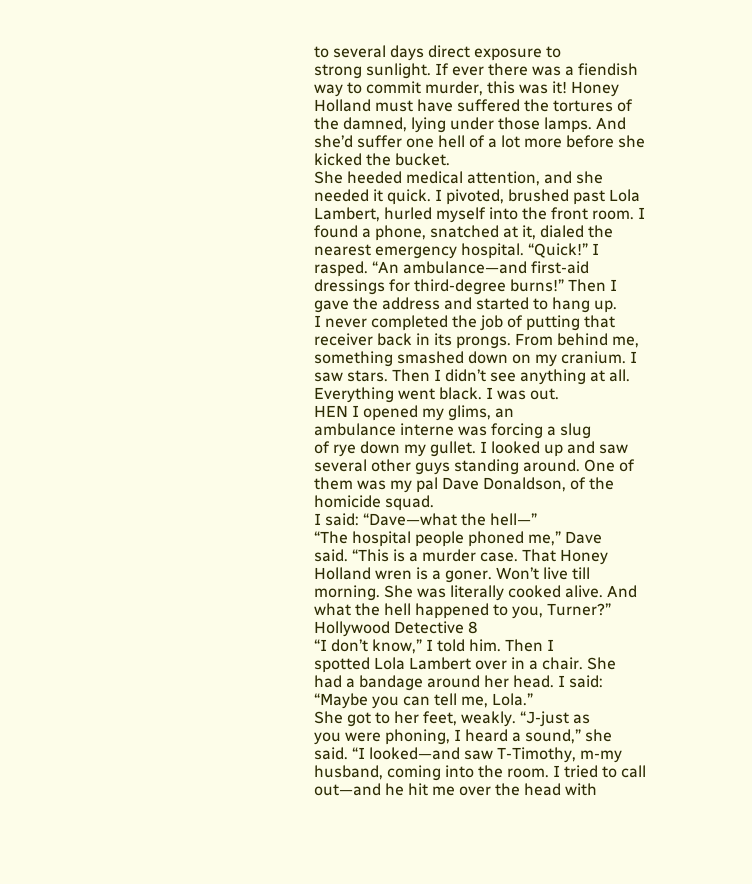to several days direct exposure to
strong sunlight. If ever there was a fiendish
way to commit murder, this was it! Honey
Holland must have suffered the tortures of
the damned, lying under those lamps. And
she’d suffer one hell of a lot more before she
kicked the bucket.
She heeded medical attention, and she
needed it quick. I pivoted, brushed past Lola
Lambert, hurled myself into the front room. I
found a phone, snatched at it, dialed the
nearest emergency hospital. “Quick!” I
rasped. “An ambulance—and first-aid
dressings for third-degree burns!” Then I
gave the address and started to hang up.
I never completed the job of putting that
receiver back in its prongs. From behind me,
something smashed down on my cranium. I
saw stars. Then I didn’t see anything at all.
Everything went black. I was out.
HEN I opened my glims, an
ambulance interne was forcing a slug
of rye down my gullet. I looked up and saw
several other guys standing around. One of
them was my pal Dave Donaldson, of the
homicide squad.
I said: “Dave—what the hell—”
“The hospital people phoned me,” Dave
said. “This is a murder case. That Honey
Holland wren is a goner. Won’t live till
morning. She was literally cooked alive. And
what the hell happened to you, Turner?”
Hollywood Detective 8
“I don’t know,” I told him. Then I
spotted Lola Lambert over in a chair. She
had a bandage around her head. I said:
“Maybe you can tell me, Lola.”
She got to her feet, weakly. “J-just as
you were phoning, I heard a sound,” she
said. “I looked—and saw T-Timothy, m-my
husband, coming into the room. I tried to call
out—and he hit me over the head with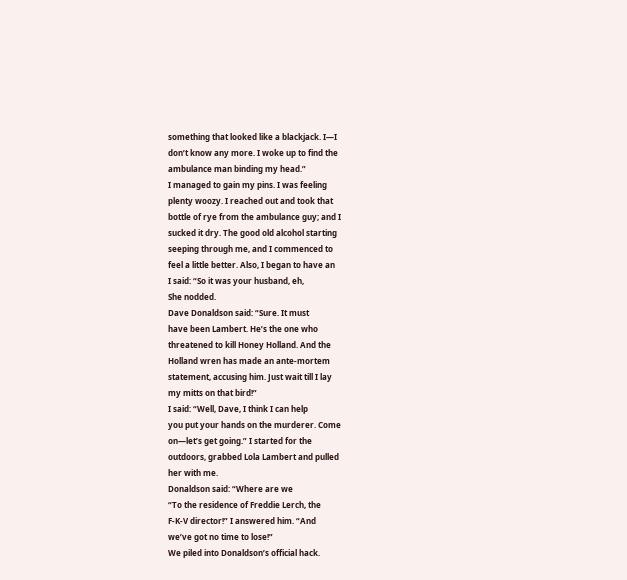something that looked like a blackjack. I—I
don’t know any more. I woke up to find the
ambulance man binding my head.”
I managed to gain my pins. I was feeling
plenty woozy. I reached out and took that
bottle of rye from the ambulance guy; and I
sucked it dry. The good old alcohol starting
seeping through me, and I commenced to
feel a little better. Also, I began to have an
I said: “So it was your husband, eh,
She nodded.
Dave Donaldson said: “Sure. It must
have been Lambert. He’s the one who
threatened to kill Honey Holland. And the
Holland wren has made an ante-mortem
statement, accusing him. Just wait till I lay
my mitts on that bird!”
I said: “Well, Dave, I think I can help
you put your hands on the murderer. Come
on—let’s get going.” I started for the
outdoors, grabbed Lola Lambert and pulled
her with me.
Donaldson said: “Where are we
“To the residence of Freddie Lerch, the
F-K-V director!” I answered him. “And
we’ve got no time to lose!”
We piled into Donaldson’s official hack.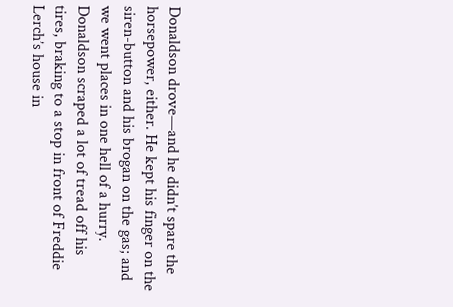Donaldson drove—and he didn’t spare the
horsepower, either. He kept his finger on the
siren-button and his brogan on the gas; and
we went places in one hell of a hurry.
Donaldson scraped a lot of tread off his
tires, braking to a stop in front of Freddie
Lerch’s house in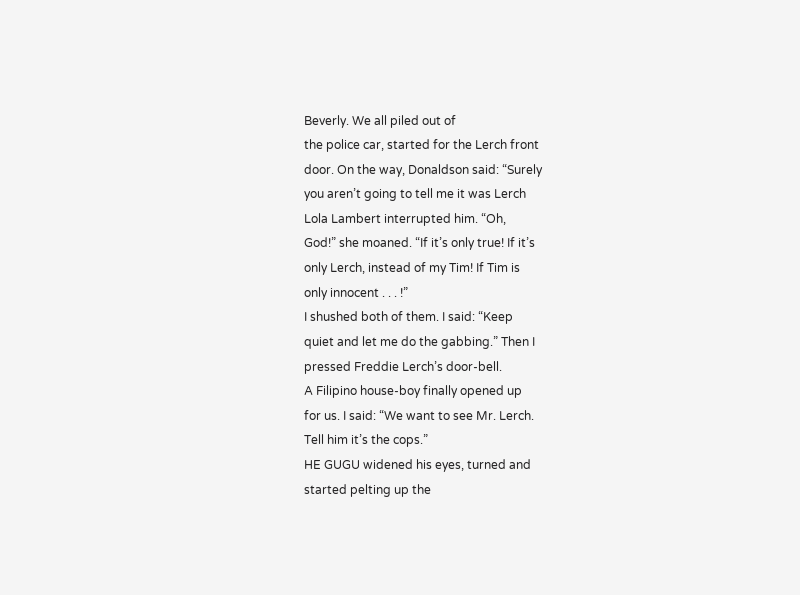Beverly. We all piled out of
the police car, started for the Lerch front
door. On the way, Donaldson said: “Surely
you aren’t going to tell me it was Lerch
Lola Lambert interrupted him. “Oh,
God!” she moaned. “If it’s only true! If it’s
only Lerch, instead of my Tim! If Tim is
only innocent . . . !”
I shushed both of them. I said: “Keep
quiet and let me do the gabbing.” Then I
pressed Freddie Lerch’s door-bell.
A Filipino house-boy finally opened up
for us. I said: “We want to see Mr. Lerch.
Tell him it’s the cops.”
HE GUGU widened his eyes, turned and
started pelting up the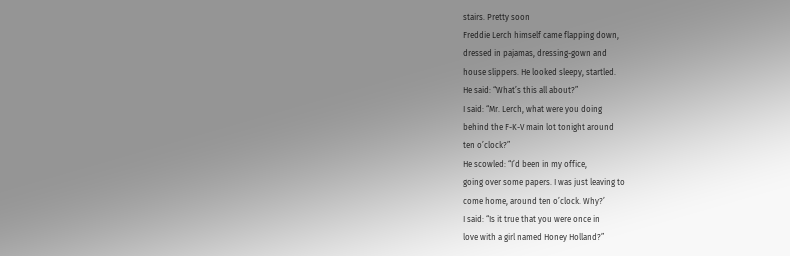stairs. Pretty soon
Freddie Lerch himself came flapping down,
dressed in pajamas, dressing-gown and
house slippers. He looked sleepy, startled.
He said: “What’s this all about?”
I said: “Mr. Lerch, what were you doing
behind the F-K-V main lot tonight around
ten o’clock?”
He scowled: “I’d been in my office,
going over some papers. I was just leaving to
come home, around ten o’clock. Why?’
I said: “Is it true that you were once in
love with a girl named Honey Holland?”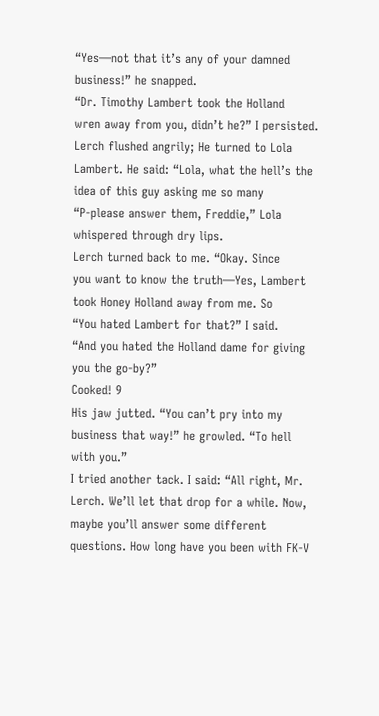“Yes—not that it’s any of your damned
business!” he snapped.
“Dr. Timothy Lambert took the Holland
wren away from you, didn’t he?” I persisted.
Lerch flushed angrily; He turned to Lola
Lambert. He said: “Lola, what the hell’s the
idea of this guy asking me so many
“P-please answer them, Freddie,” Lola
whispered through dry lips.
Lerch turned back to me. “Okay. Since
you want to know the truth—Yes, Lambert
took Honey Holland away from me. So
“You hated Lambert for that?” I said.
“And you hated the Holland dame for giving
you the go-by?”
Cooked! 9
His jaw jutted. “You can’t pry into my
business that way!” he growled. “To hell
with you.”
I tried another tack. I said: “All right, Mr.
Lerch. We’ll let that drop for a while. Now,
maybe you’ll answer some different
questions. How long have you been with FK-V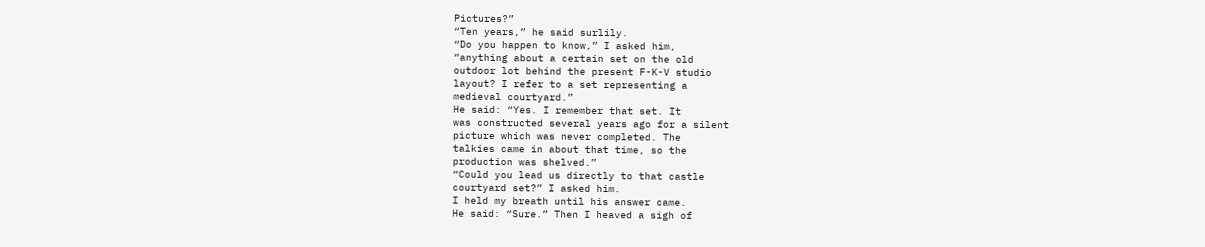Pictures?”
“Ten years,” he said surlily.
“Do you happen to know,” I asked him,
“anything about a certain set on the old
outdoor lot behind the present F-K-V studio
layout? I refer to a set representing a
medieval courtyard.”
He said: “Yes. I remember that set. It
was constructed several years ago for a silent
picture which was never completed. The
talkies came in about that time, so the
production was shelved.”
“Could you lead us directly to that castle
courtyard set?” I asked him.
I held my breath until his answer came.
He said: “Sure.” Then I heaved a sigh of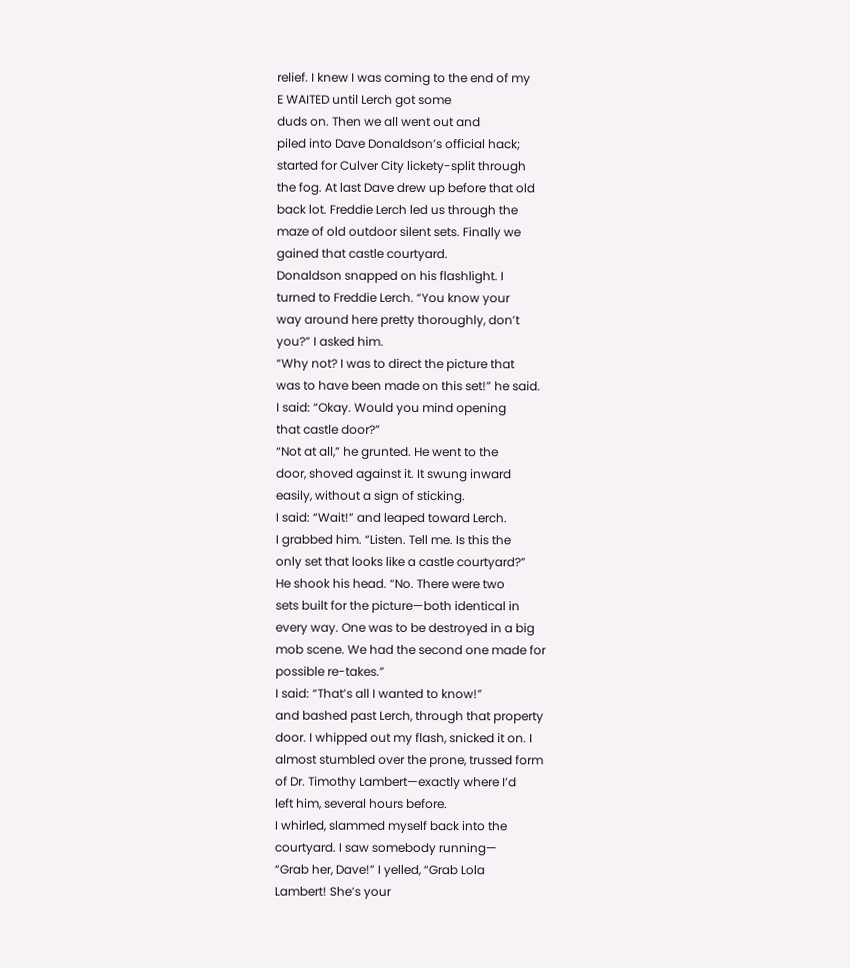relief. I knew I was coming to the end of my
E WAITED until Lerch got some
duds on. Then we all went out and
piled into Dave Donaldson’s official hack;
started for Culver City lickety-split through
the fog. At last Dave drew up before that old
back lot. Freddie Lerch led us through the
maze of old outdoor silent sets. Finally we
gained that castle courtyard.
Donaldson snapped on his flashlight. I
turned to Freddie Lerch. “You know your
way around here pretty thoroughly, don’t
you?” I asked him.
“Why not? I was to direct the picture that
was to have been made on this set!” he said.
I said: “Okay. Would you mind opening
that castle door?”
“Not at all,” he grunted. He went to the
door, shoved against it. It swung inward
easily, without a sign of sticking.
I said: “Wait!” and leaped toward Lerch.
I grabbed him. “Listen. Tell me. Is this the
only set that looks like a castle courtyard?”
He shook his head. “No. There were two
sets built for the picture—both identical in
every way. One was to be destroyed in a big
mob scene. We had the second one made for
possible re-takes.”
I said: “That’s all I wanted to know!”
and bashed past Lerch, through that property
door. I whipped out my flash, snicked it on. I
almost stumbled over the prone, trussed form
of Dr. Timothy Lambert—exactly where I’d
left him, several hours before.
I whirled, slammed myself back into the
courtyard. I saw somebody running—
“Grab her, Dave!” I yelled, “Grab Lola
Lambert! She’s your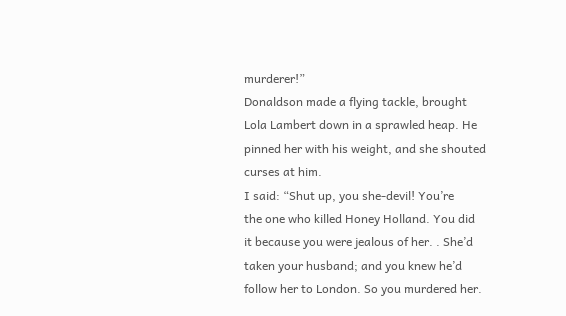murderer!”
Donaldson made a flying tackle, brought
Lola Lambert down in a sprawled heap. He
pinned her with his weight, and she shouted
curses at him.
I said: “Shut up, you she-devil! You’re
the one who killed Honey Holland. You did
it because you were jealous of her. . She’d
taken your husband; and you knew he’d
follow her to London. So you murdered her.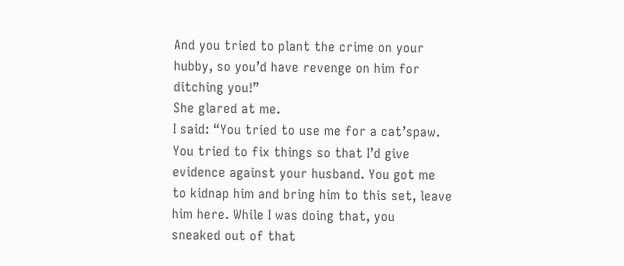And you tried to plant the crime on your
hubby, so you’d have revenge on him for
ditching you!”
She glared at me.
I said: “You tried to use me for a cat’spaw. You tried to fix things so that I’d give
evidence against your husband. You got me
to kidnap him and bring him to this set, leave
him here. While I was doing that, you
sneaked out of that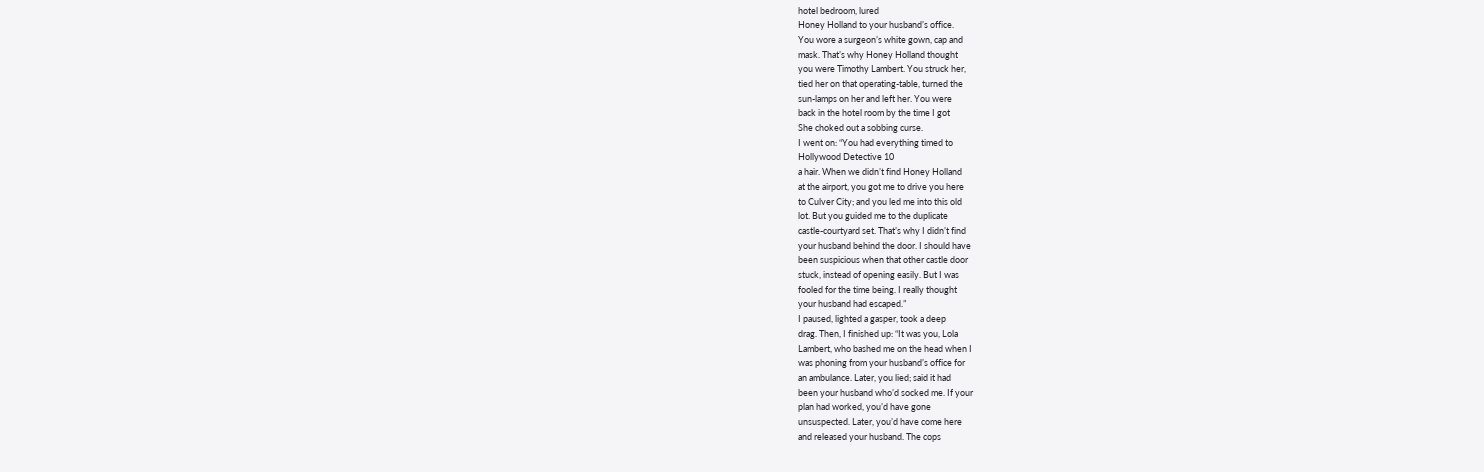hotel bedroom, lured
Honey Holland to your husband’s office.
You wore a surgeon’s white gown, cap and
mask. That’s why Honey Holland thought
you were Timothy Lambert. You struck her,
tied her on that operating-table, turned the
sun-lamps on her and left her. You were
back in the hotel room by the time I got
She choked out a sobbing curse.
I went on: “You had everything timed to
Hollywood Detective 10
a hair. When we didn’t find Honey Holland
at the airport, you got me to drive you here
to Culver City; and you led me into this old
lot. But you guided me to the duplicate
castle-courtyard set. That’s why I didn’t find
your husband behind the door. I should have
been suspicious when that other castle door
stuck, instead of opening easily. But I was
fooled for the time being. I really thought
your husband had escaped.”
I paused, lighted a gasper, took a deep
drag. Then, I finished up: “It was you, Lola
Lambert, who bashed me on the head when I
was phoning from your husband’s office for
an ambulance. Later, you lied; said it had
been your husband who’d socked me. If your
plan had worked, you’d have gone
unsuspected. Later, you’d have come here
and released your husband. The cops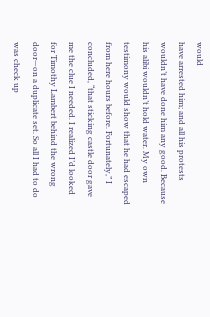would
have arrested him; and all his protests
wouldn’t have done him any good. Because
his alibi wouldn’t hold water. My own
testimony would show that he had escaped
from here hours before. Fortunately,” I
concluded, “that sticking castle door gave
me the clue I needed. I realized I’d looked
for Timothy Lambert behind the wrong
door—on a duplicate set. So all I had to do
was check up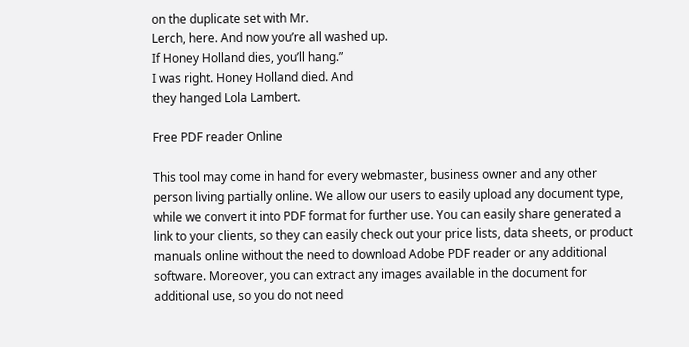on the duplicate set with Mr.
Lerch, here. And now you’re all washed up.
If Honey Holland dies, you’ll hang.”
I was right. Honey Holland died. And
they hanged Lola Lambert.

Free PDF reader Online

This tool may come in hand for every webmaster, business owner and any other person living partially online. We allow our users to easily upload any document type, while we convert it into PDF format for further use. You can easily share generated a link to your clients, so they can easily check out your price lists, data sheets, or product manuals online without the need to download Adobe PDF reader or any additional software. Moreover, you can extract any images available in the document for additional use, so you do not need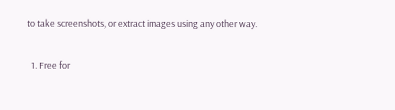to take screenshots, or extract images using any other way.


  1. Free for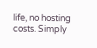life, no hosting costs. Simply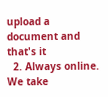upload a document and that's it
  2. Always online. We take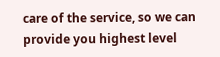care of the service, so we can provide you highest level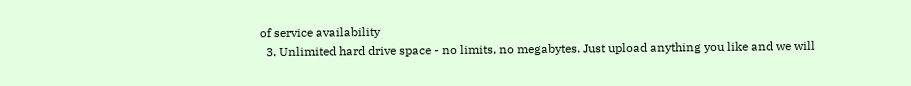of service availability
  3. Unlimited hard drive space - no limits, no megabytes. Just upload anything you like and we will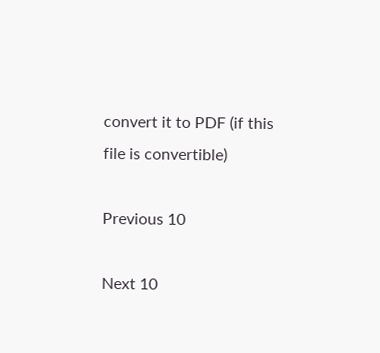convert it to PDF (if this file is convertible)

Previous 10

Next 10